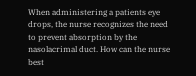When administering a patients eye drops, the nurse recognizes the need to prevent absorption by the nasolacrimal duct. How can the nurse best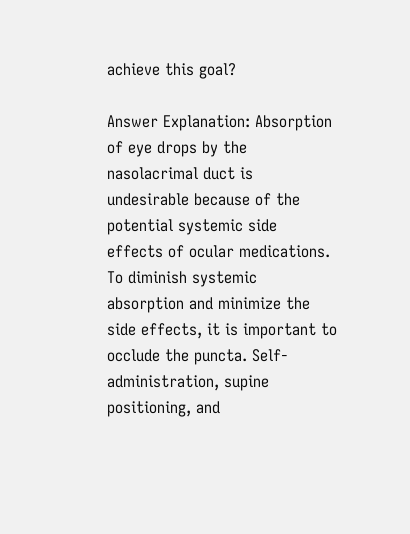achieve this goal?

Answer Explanation: Absorption of eye drops by the nasolacrimal duct is undesirable because of the potential systemic side effects of ocular medications. To diminish systemic absorption and minimize the side effects, it is important to occlude the puncta. Self- administration, supine positioning, and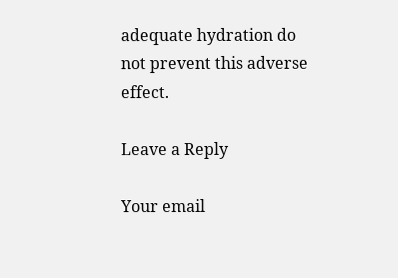adequate hydration do not prevent this adverse effect.

Leave a Reply

Your email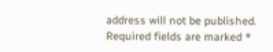address will not be published. Required fields are marked *